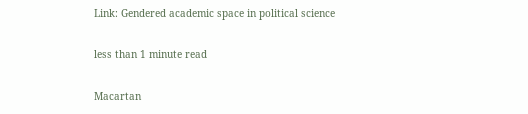Link: Gendered academic space in political science

less than 1 minute read

Macartan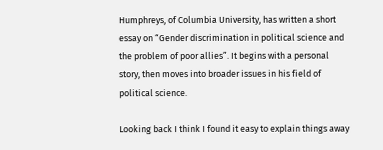Humphreys, of Columbia University, has written a short essay on “Gender discrimination in political science and the problem of poor allies”. It begins with a personal story, then moves into broader issues in his field of political science.

Looking back I think I found it easy to explain things away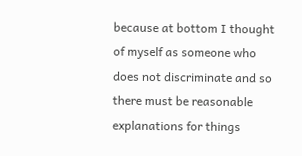because at bottom I thought of myself as someone who does not discriminate and so there must be reasonable explanations for things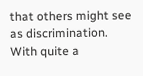that others might see as discrimination.
With quite a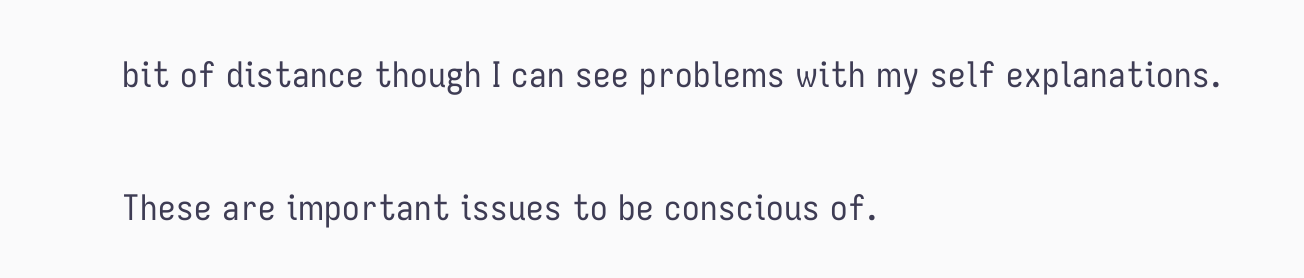bit of distance though I can see problems with my self explanations.

These are important issues to be conscious of.